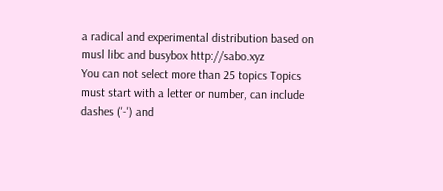a radical and experimental distribution based on musl libc and busybox http://sabo.xyz
You can not select more than 25 topics Topics must start with a letter or number, can include dashes ('-') and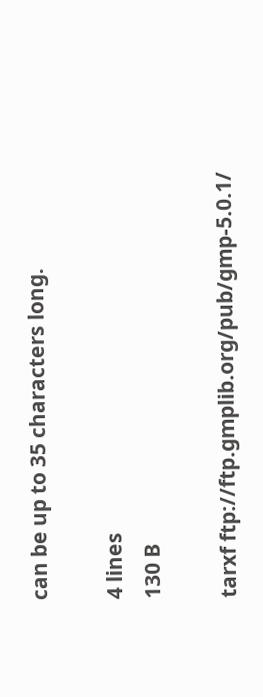can be up to 35 characters long.

4 lines
130 B

tarxf ftp://ftp.gmplib.org/pub/gmp-5.0.1/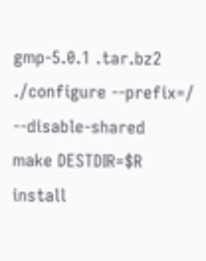gmp-5.0.1 .tar.bz2
./configure --prefix=/ --disable-shared
make DESTDIR=$R install